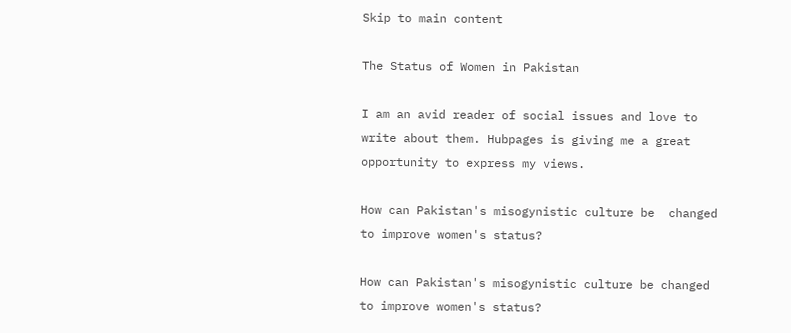Skip to main content

The Status of Women in Pakistan

I am an avid reader of social issues and love to write about them. Hubpages is giving me a great opportunity to express my views.

How can Pakistan's misogynistic culture be  changed to improve women's status?

How can Pakistan's misogynistic culture be changed to improve women's status?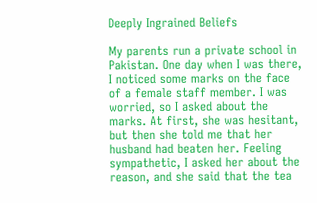Deeply Ingrained Beliefs

My parents run a private school in Pakistan. One day when I was there, I noticed some marks on the face of a female staff member. I was worried, so I asked about the marks. At first, she was hesitant, but then she told me that her husband had beaten her. Feeling sympathetic, I asked her about the reason, and she said that the tea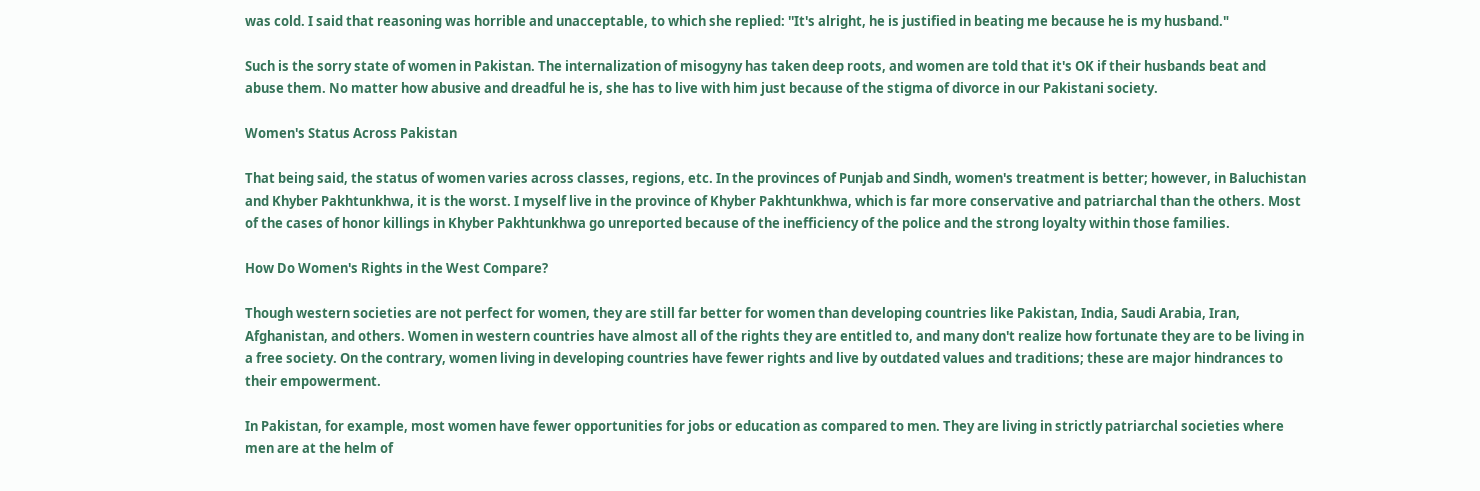was cold. I said that reasoning was horrible and unacceptable, to which she replied: ''It's alright, he is justified in beating me because he is my husband."

Such is the sorry state of women in Pakistan. The internalization of misogyny has taken deep roots, and women are told that it's OK if their husbands beat and abuse them. No matter how abusive and dreadful he is, she has to live with him just because of the stigma of divorce in our Pakistani society.

Women's Status Across Pakistan

That being said, the status of women varies across classes, regions, etc. In the provinces of Punjab and Sindh, women's treatment is better; however, in Baluchistan and Khyber Pakhtunkhwa, it is the worst. I myself live in the province of Khyber Pakhtunkhwa, which is far more conservative and patriarchal than the others. Most of the cases of honor killings in Khyber Pakhtunkhwa go unreported because of the inefficiency of the police and the strong loyalty within those families.

How Do Women's Rights in the West Compare?

Though western societies are not perfect for women, they are still far better for women than developing countries like Pakistan, India, Saudi Arabia, Iran, Afghanistan, and others. Women in western countries have almost all of the rights they are entitled to, and many don't realize how fortunate they are to be living in a free society. On the contrary, women living in developing countries have fewer rights and live by outdated values and traditions; these are major hindrances to their empowerment.

In Pakistan, for example, most women have fewer opportunities for jobs or education as compared to men. They are living in strictly patriarchal societies where men are at the helm of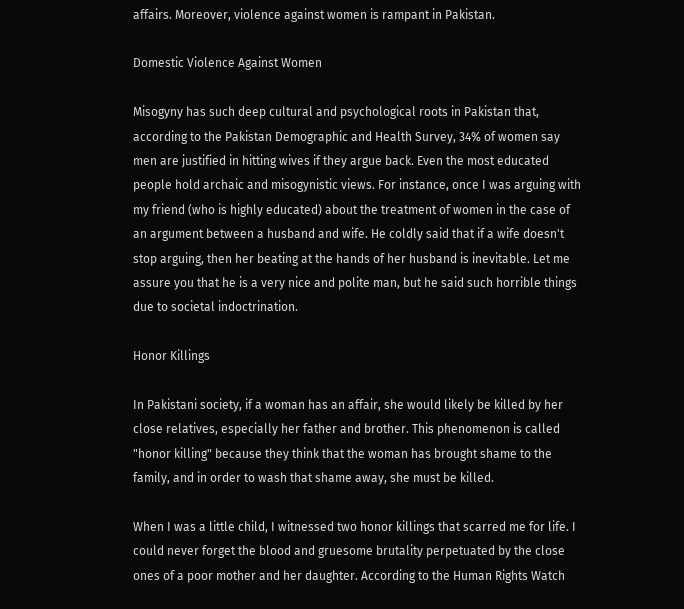affairs. Moreover, violence against women is rampant in Pakistan.

Domestic Violence Against Women

Misogyny has such deep cultural and psychological roots in Pakistan that, according to the Pakistan Demographic and Health Survey, 34% of women say men are justified in hitting wives if they argue back. Even the most educated people hold archaic and misogynistic views. For instance, once I was arguing with my friend (who is highly educated) about the treatment of women in the case of an argument between a husband and wife. He coldly said that if a wife doesn't stop arguing, then her beating at the hands of her husband is inevitable. Let me assure you that he is a very nice and polite man, but he said such horrible things due to societal indoctrination.

Honor Killings

In Pakistani society, if a woman has an affair, she would likely be killed by her close relatives, especially her father and brother. This phenomenon is called "honor killing" because they think that the woman has brought shame to the family, and in order to wash that shame away, she must be killed.

When I was a little child, I witnessed two honor killings that scarred me for life. I could never forget the blood and gruesome brutality perpetuated by the close ones of a poor mother and her daughter. According to the Human Rights Watch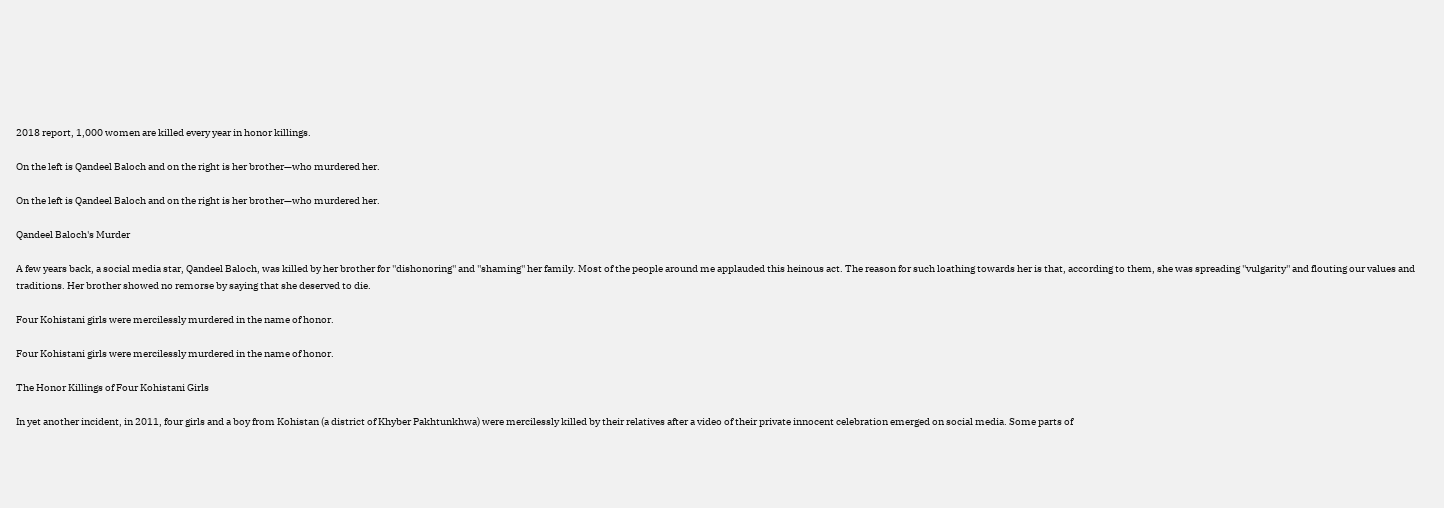2018 report, 1,000 women are killed every year in honor killings.

On the left is Qandeel Baloch and on the right is her brother—who murdered her.

On the left is Qandeel Baloch and on the right is her brother—who murdered her.

Qandeel Baloch's Murder

A few years back, a social media star, Qandeel Baloch, was killed by her brother for ''dishonoring'' and ''shaming'' her family. Most of the people around me applauded this heinous act. The reason for such loathing towards her is that, according to them, she was spreading ''vulgarity'' and flouting our values and traditions. Her brother showed no remorse by saying that she deserved to die.

Four Kohistani girls were mercilessly murdered in the name of honor.

Four Kohistani girls were mercilessly murdered in the name of honor.

The Honor Killings of Four Kohistani Girls

In yet another incident, in 2011, four girls and a boy from Kohistan (a district of Khyber Pakhtunkhwa) were mercilessly killed by their relatives after a video of their private innocent celebration emerged on social media. Some parts of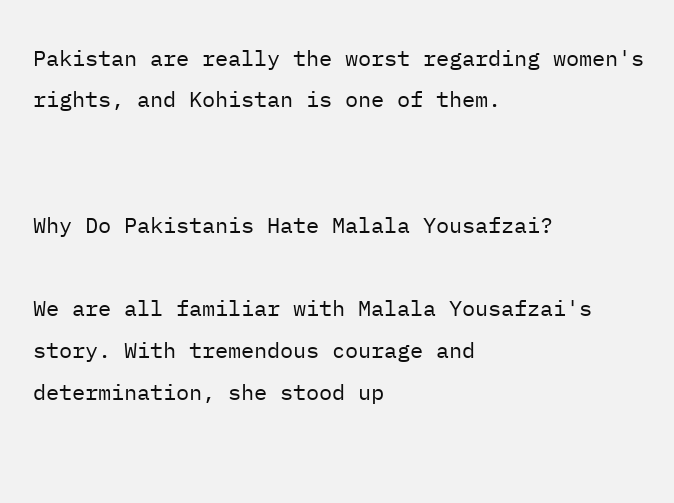Pakistan are really the worst regarding women's rights, and Kohistan is one of them.


Why Do Pakistanis Hate Malala Yousafzai?

We are all familiar with Malala Yousafzai's story. With tremendous courage and determination, she stood up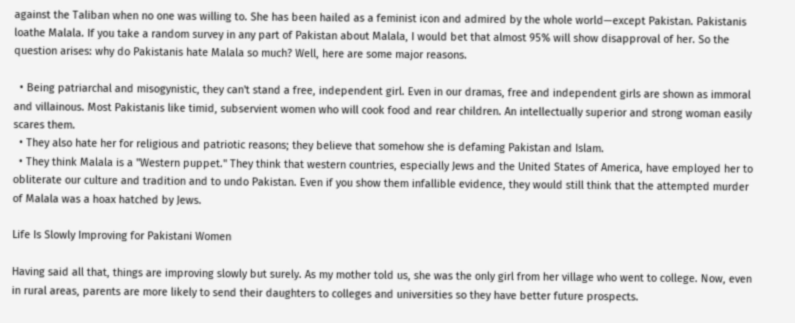against the Taliban when no one was willing to. She has been hailed as a feminist icon and admired by the whole world—except Pakistan. Pakistanis loathe Malala. If you take a random survey in any part of Pakistan about Malala, I would bet that almost 95% will show disapproval of her. So the question arises: why do Pakistanis hate Malala so much? Well, here are some major reasons.

  • Being patriarchal and misogynistic, they can't stand a free, independent girl. Even in our dramas, free and independent girls are shown as immoral and villainous. Most Pakistanis like timid, subservient women who will cook food and rear children. An intellectually superior and strong woman easily scares them.
  • They also hate her for religious and patriotic reasons; they believe that somehow she is defaming Pakistan and Islam.
  • They think Malala is a "Western puppet." They think that western countries, especially Jews and the United States of America, have employed her to obliterate our culture and tradition and to undo Pakistan. Even if you show them infallible evidence, they would still think that the attempted murder of Malala was a hoax hatched by Jews.

Life Is Slowly Improving for Pakistani Women

Having said all that, things are improving slowly but surely. As my mother told us, she was the only girl from her village who went to college. Now, even in rural areas, parents are more likely to send their daughters to colleges and universities so they have better future prospects.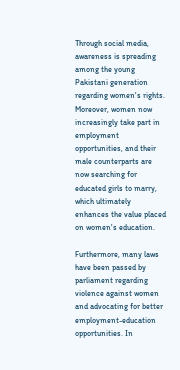Through social media, awareness is spreading among the young Pakistani generation regarding women's rights. Moreover, women now increasingly take part in employment opportunities, and their male counterparts are now searching for educated girls to marry, which ultimately enhances the value placed on women's education.

Furthermore, many laws have been passed by parliament regarding violence against women and advocating for better employment-education opportunities. In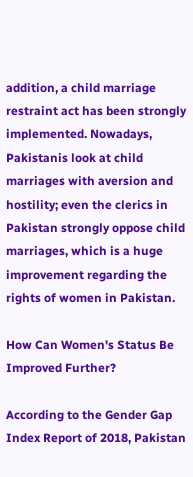addition, a child marriage restraint act has been strongly implemented. Nowadays, Pakistanis look at child marriages with aversion and hostility; even the clerics in Pakistan strongly oppose child marriages, which is a huge improvement regarding the rights of women in Pakistan.

How Can Women's Status Be Improved Further?

According to the Gender Gap Index Report of 2018, Pakistan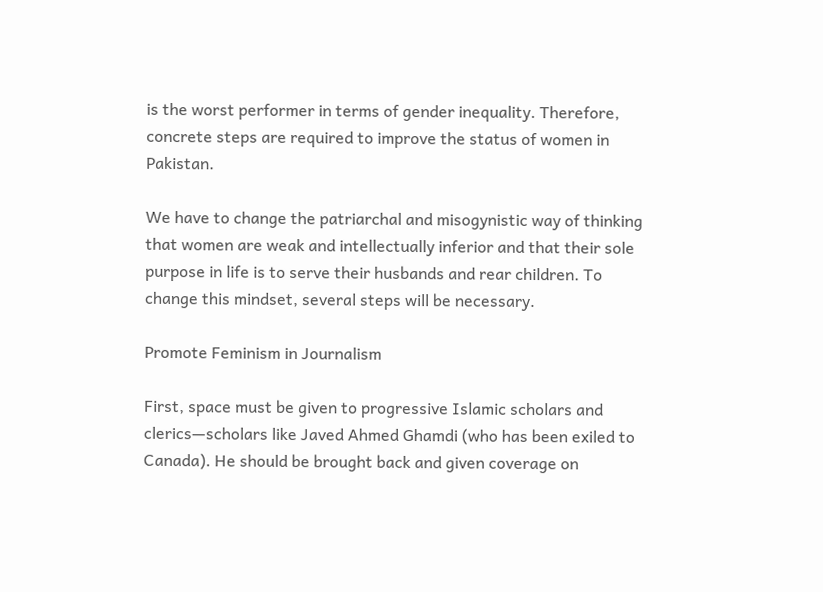is the worst performer in terms of gender inequality. Therefore, concrete steps are required to improve the status of women in Pakistan.

We have to change the patriarchal and misogynistic way of thinking that women are weak and intellectually inferior and that their sole purpose in life is to serve their husbands and rear children. To change this mindset, several steps will be necessary.

Promote Feminism in Journalism

First, space must be given to progressive Islamic scholars and clerics—scholars like Javed Ahmed Ghamdi (who has been exiled to Canada). He should be brought back and given coverage on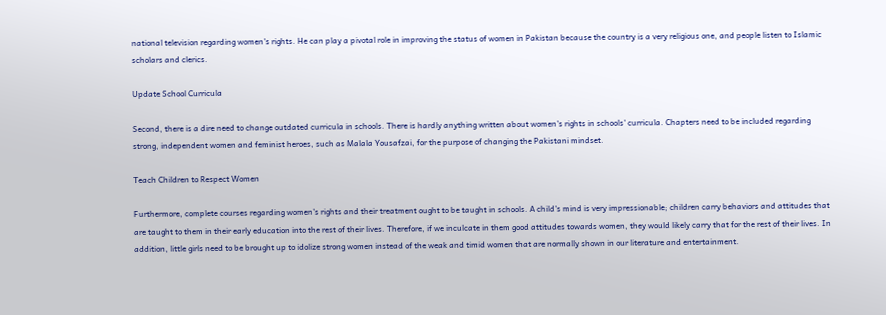national television regarding women's rights. He can play a pivotal role in improving the status of women in Pakistan because the country is a very religious one, and people listen to Islamic scholars and clerics.

Update School Curricula

Second, there is a dire need to change outdated curricula in schools. There is hardly anything written about women's rights in schools' curricula. Chapters need to be included regarding strong, independent women and feminist heroes, such as Malala Yousafzai, for the purpose of changing the Pakistani mindset.

Teach Children to Respect Women

Furthermore, complete courses regarding women's rights and their treatment ought to be taught in schools. A child's mind is very impressionable; children carry behaviors and attitudes that are taught to them in their early education into the rest of their lives. Therefore, if we inculcate in them good attitudes towards women, they would likely carry that for the rest of their lives. In addition, little girls need to be brought up to idolize strong women instead of the weak and timid women that are normally shown in our literature and entertainment.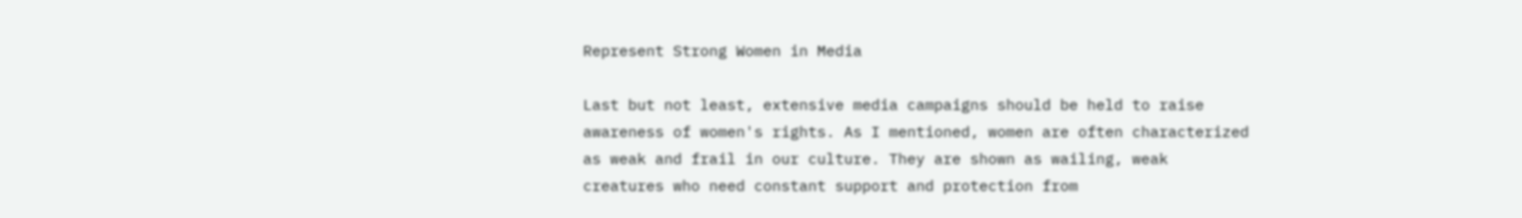Represent Strong Women in Media

Last but not least, extensive media campaigns should be held to raise awareness of women's rights. As I mentioned, women are often characterized as weak and frail in our culture. They are shown as wailing, weak creatures who need constant support and protection from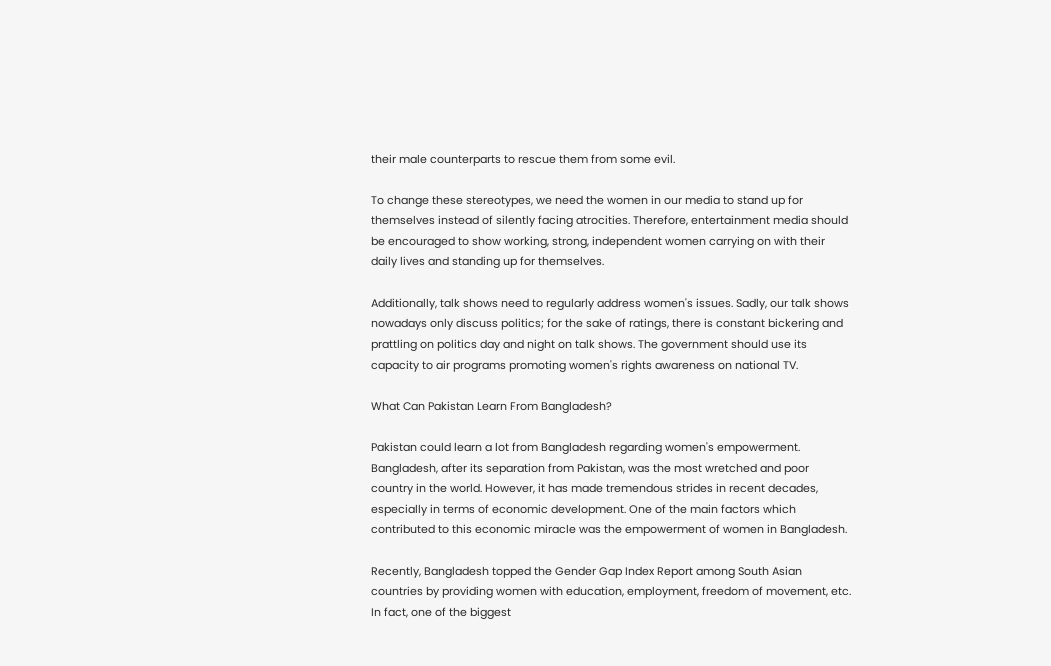their male counterparts to rescue them from some evil.

To change these stereotypes, we need the women in our media to stand up for themselves instead of silently facing atrocities. Therefore, entertainment media should be encouraged to show working, strong, independent women carrying on with their daily lives and standing up for themselves.

Additionally, talk shows need to regularly address women's issues. Sadly, our talk shows nowadays only discuss politics; for the sake of ratings, there is constant bickering and prattling on politics day and night on talk shows. The government should use its capacity to air programs promoting women's rights awareness on national TV.

What Can Pakistan Learn From Bangladesh?

Pakistan could learn a lot from Bangladesh regarding women's empowerment.
Bangladesh, after its separation from Pakistan, was the most wretched and poor country in the world. However, it has made tremendous strides in recent decades, especially in terms of economic development. One of the main factors which contributed to this economic miracle was the empowerment of women in Bangladesh.

Recently, Bangladesh topped the Gender Gap Index Report among South Asian countries by providing women with education, employment, freedom of movement, etc. In fact, one of the biggest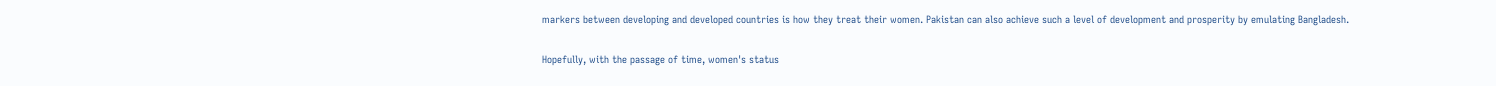markers between developing and developed countries is how they treat their women. Pakistan can also achieve such a level of development and prosperity by emulating Bangladesh.

Hopefully, with the passage of time, women's status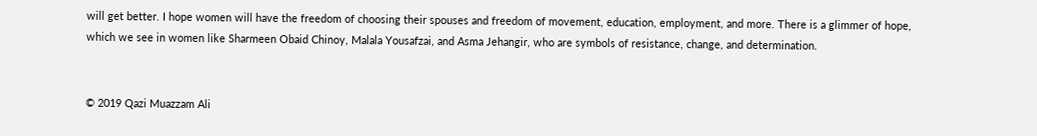will get better. I hope women will have the freedom of choosing their spouses and freedom of movement, education, employment, and more. There is a glimmer of hope, which we see in women like Sharmeen Obaid Chinoy, Malala Yousafzai, and Asma Jehangir, who are symbols of resistance, change, and determination.


© 2019 Qazi Muazzam Ali